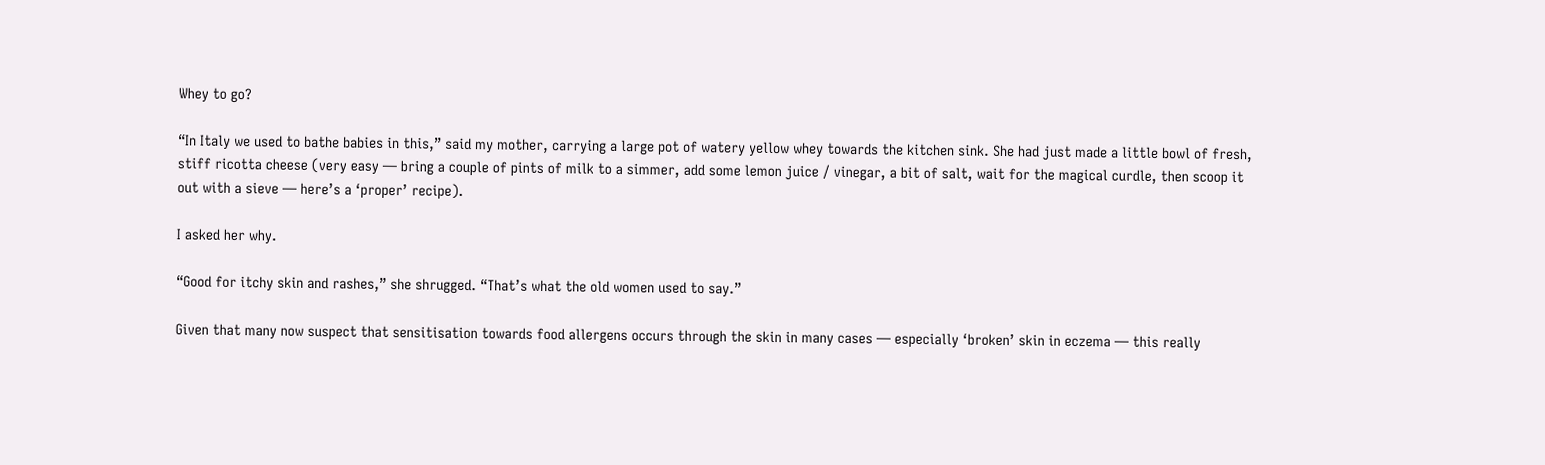Whey to go?

“In Italy we used to bathe babies in this,” said my mother, carrying a large pot of watery yellow whey towards the kitchen sink. She had just made a little bowl of fresh, stiff ricotta cheese (very easy — bring a couple of pints of milk to a simmer, add some lemon juice / vinegar, a bit of salt, wait for the magical curdle, then scoop it out with a sieve — here’s a ‘proper’ recipe).

I asked her why.

“Good for itchy skin and rashes,” she shrugged. “That’s what the old women used to say.”

Given that many now suspect that sensitisation towards food allergens occurs through the skin in many cases — especially ‘broken’ skin in eczema — this really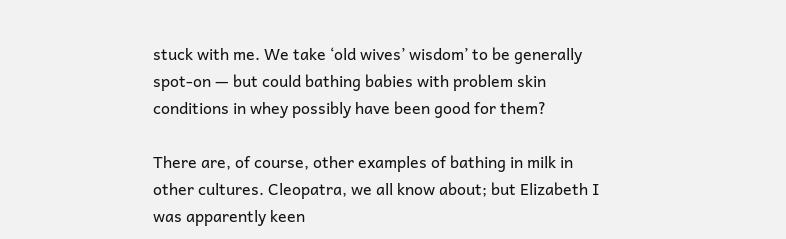stuck with me. We take ‘old wives’ wisdom’ to be generally spot-on — but could bathing babies with problem skin conditions in whey possibly have been good for them?

There are, of course, other examples of bathing in milk in other cultures. Cleopatra, we all know about; but Elizabeth I was apparently keen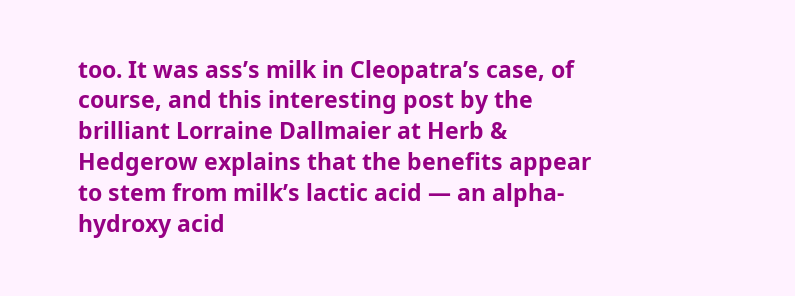too. It was ass’s milk in Cleopatra’s case, of course, and this interesting post by the brilliant Lorraine Dallmaier at Herb & Hedgerow explains that the benefits appear to stem from milk’s lactic acid — an alpha-hydroxy acid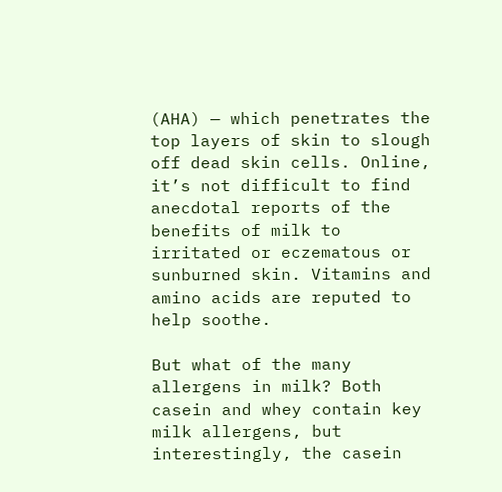(AHA) — which penetrates the top layers of skin to slough off dead skin cells. Online, it’s not difficult to find anecdotal reports of the benefits of milk to irritated or eczematous or sunburned skin. Vitamins and amino acids are reputed to help soothe.

But what of the many allergens in milk? Both casein and whey contain key milk allergens, but interestingly, the casein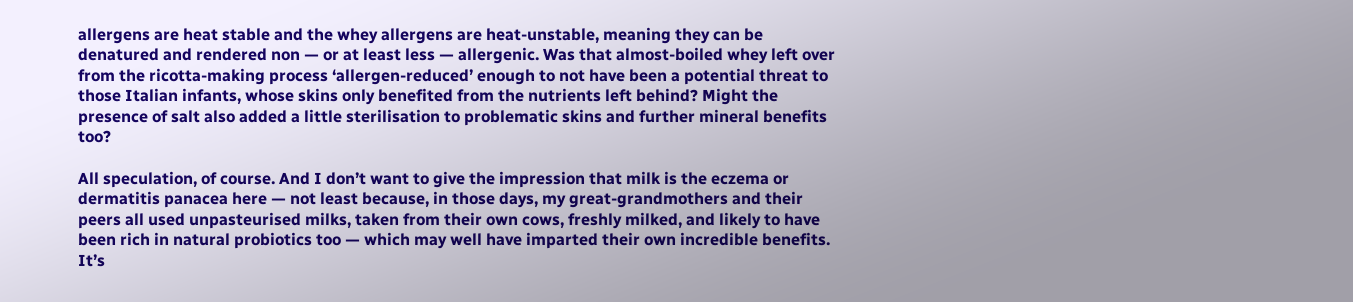allergens are heat stable and the whey allergens are heat-unstable, meaning they can be denatured and rendered non — or at least less — allergenic. Was that almost-boiled whey left over from the ricotta-making process ‘allergen-reduced’ enough to not have been a potential threat to those Italian infants, whose skins only benefited from the nutrients left behind? Might the presence of salt also added a little sterilisation to problematic skins and further mineral benefits too?

All speculation, of course. And I don’t want to give the impression that milk is the eczema or dermatitis panacea here — not least because, in those days, my great-grandmothers and their peers all used unpasteurised milks, taken from their own cows, freshly milked, and likely to have been rich in natural probiotics too — which may well have imparted their own incredible benefits. It’s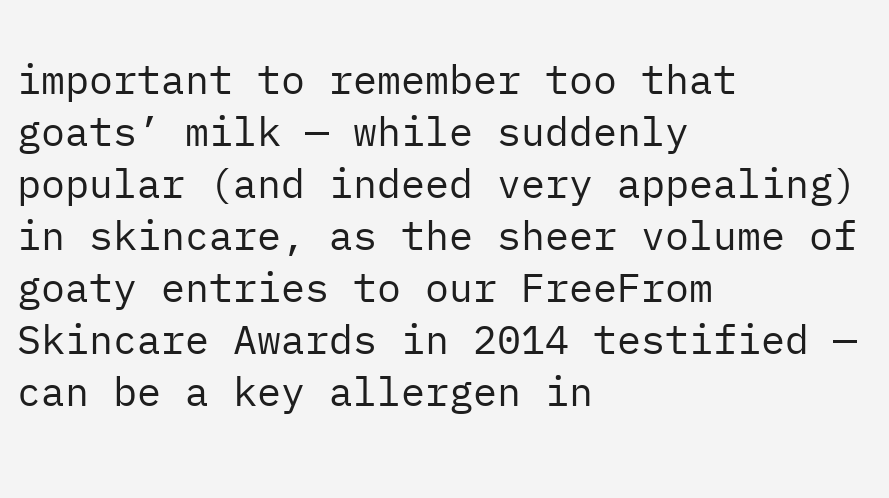important to remember too that goats’ milk — while suddenly popular (and indeed very appealing) in skincare, as the sheer volume of goaty entries to our FreeFrom Skincare Awards in 2014 testified — can be a key allergen in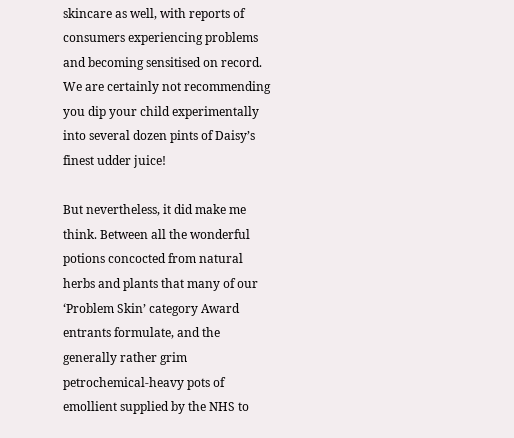skincare as well, with reports of consumers experiencing problems and becoming sensitised on record. We are certainly not recommending you dip your child experimentally into several dozen pints of Daisy’s finest udder juice!

But nevertheless, it did make me think. Between all the wonderful potions concocted from natural herbs and plants that many of our ‘Problem Skin’ category Award entrants formulate, and the generally rather grim petrochemical-heavy pots of emollient supplied by the NHS to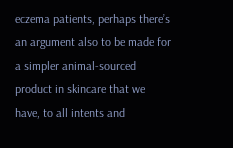eczema patients, perhaps there’s an argument also to be made for a simpler animal-sourced product in skincare that we have, to all intents and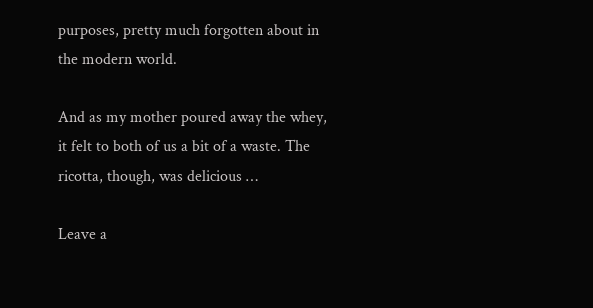purposes, pretty much forgotten about in the modern world.

And as my mother poured away the whey, it felt to both of us a bit of a waste. The ricotta, though, was delicious …

Leave a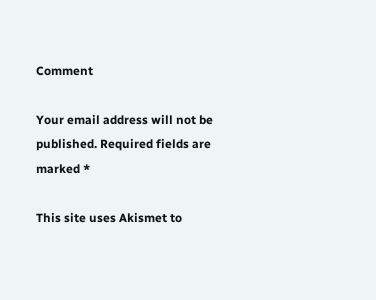Comment

Your email address will not be published. Required fields are marked *

This site uses Akismet to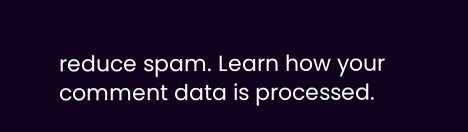reduce spam. Learn how your comment data is processed.